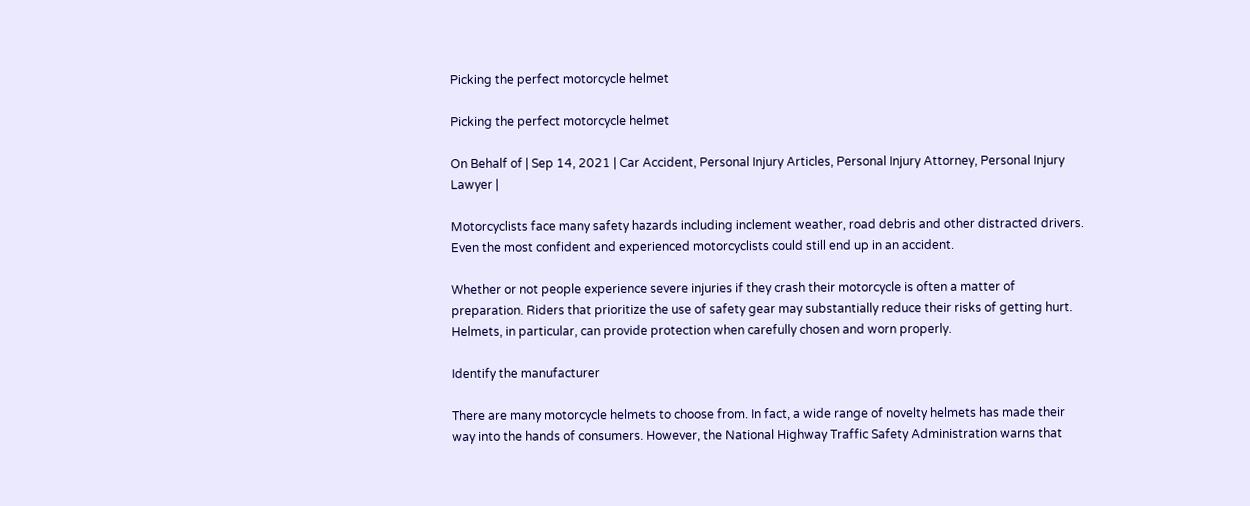Picking the perfect motorcycle helmet

Picking the perfect motorcycle helmet

On Behalf of | Sep 14, 2021 | Car Accident, Personal Injury Articles, Personal Injury Attorney, Personal Injury Lawyer |

Motorcyclists face many safety hazards including inclement weather, road debris and other distracted drivers. Even the most confident and experienced motorcyclists could still end up in an accident.

Whether or not people experience severe injuries if they crash their motorcycle is often a matter of preparation. Riders that prioritize the use of safety gear may substantially reduce their risks of getting hurt. Helmets, in particular, can provide protection when carefully chosen and worn properly.

Identify the manufacturer

There are many motorcycle helmets to choose from. In fact, a wide range of novelty helmets has made their way into the hands of consumers. However, the National Highway Traffic Safety Administration warns that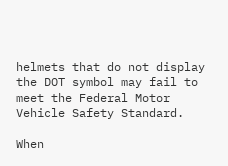helmets that do not display the DOT symbol may fail to meet the Federal Motor Vehicle Safety Standard.

When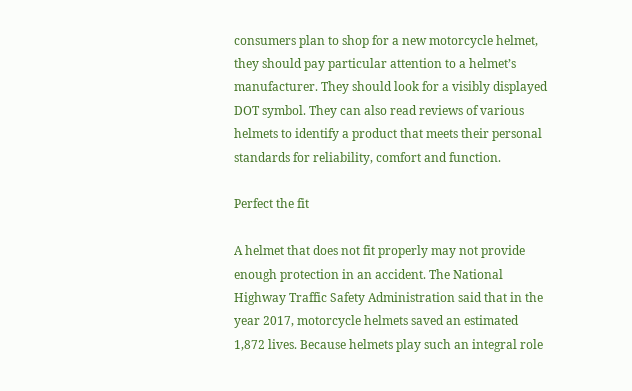consumers plan to shop for a new motorcycle helmet, they should pay particular attention to a helmet’s manufacturer. They should look for a visibly displayed DOT symbol. They can also read reviews of various helmets to identify a product that meets their personal standards for reliability, comfort and function.

Perfect the fit

A helmet that does not fit properly may not provide enough protection in an accident. The National Highway Traffic Safety Administration said that in the year 2017, motorcycle helmets saved an estimated 1,872 lives. Because helmets play such an integral role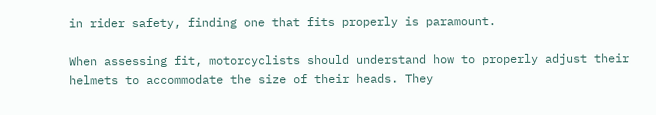in rider safety, finding one that fits properly is paramount.

When assessing fit, motorcyclists should understand how to properly adjust their helmets to accommodate the size of their heads. They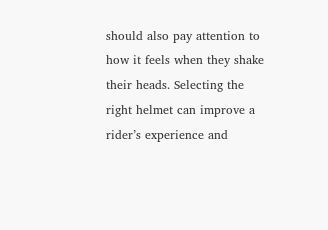should also pay attention to how it feels when they shake their heads. Selecting the right helmet can improve a rider’s experience and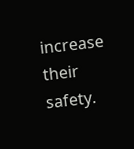increase their safety.